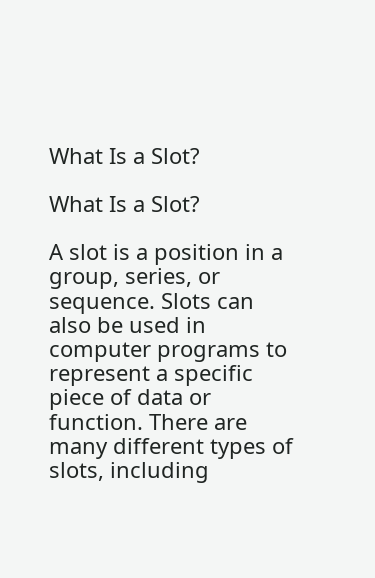What Is a Slot?

What Is a Slot?

A slot is a position in a group, series, or sequence. Slots can also be used in computer programs to represent a specific piece of data or function. There are many different types of slots, including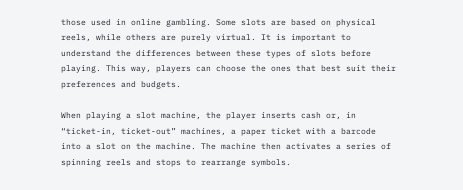those used in online gambling. Some slots are based on physical reels, while others are purely virtual. It is important to understand the differences between these types of slots before playing. This way, players can choose the ones that best suit their preferences and budgets.

When playing a slot machine, the player inserts cash or, in “ticket-in, ticket-out” machines, a paper ticket with a barcode into a slot on the machine. The machine then activates a series of spinning reels and stops to rearrange symbols.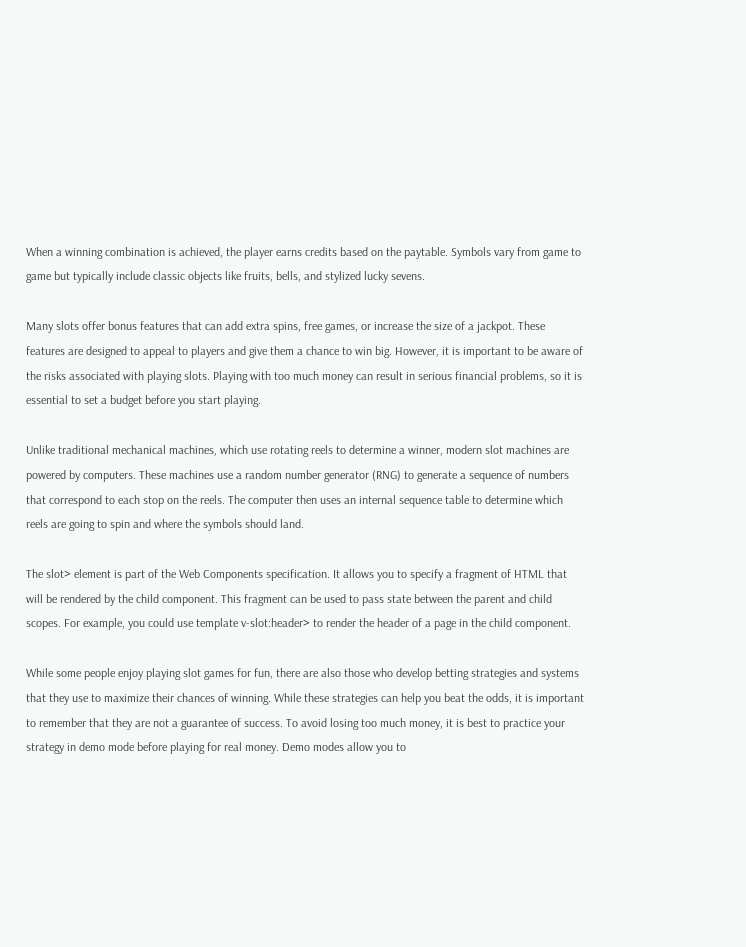When a winning combination is achieved, the player earns credits based on the paytable. Symbols vary from game to game but typically include classic objects like fruits, bells, and stylized lucky sevens.

Many slots offer bonus features that can add extra spins, free games, or increase the size of a jackpot. These features are designed to appeal to players and give them a chance to win big. However, it is important to be aware of the risks associated with playing slots. Playing with too much money can result in serious financial problems, so it is essential to set a budget before you start playing.

Unlike traditional mechanical machines, which use rotating reels to determine a winner, modern slot machines are powered by computers. These machines use a random number generator (RNG) to generate a sequence of numbers that correspond to each stop on the reels. The computer then uses an internal sequence table to determine which reels are going to spin and where the symbols should land.

The slot> element is part of the Web Components specification. It allows you to specify a fragment of HTML that will be rendered by the child component. This fragment can be used to pass state between the parent and child scopes. For example, you could use template v-slot:header> to render the header of a page in the child component.

While some people enjoy playing slot games for fun, there are also those who develop betting strategies and systems that they use to maximize their chances of winning. While these strategies can help you beat the odds, it is important to remember that they are not a guarantee of success. To avoid losing too much money, it is best to practice your strategy in demo mode before playing for real money. Demo modes allow you to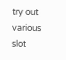try out various slot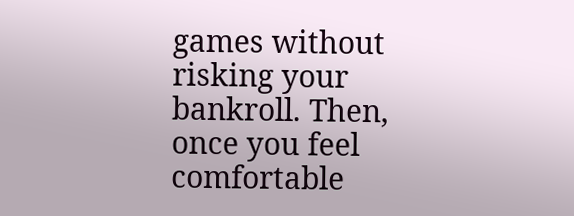games without risking your bankroll. Then, once you feel comfortable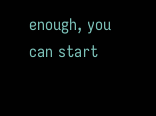enough, you can start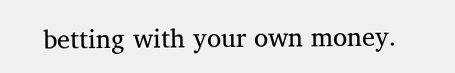betting with your own money.